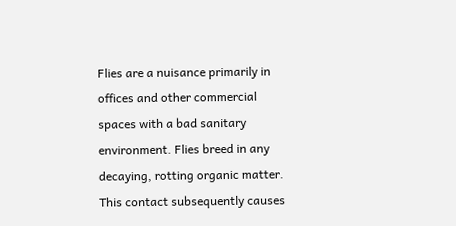Flies are a nuisance primarily in offices and other commercial spaces with a bad sanitary environment. Flies breed in any decaying, rotting organic matter. This contact subsequently causes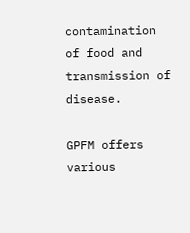contamination of food and transmission of disease.

GPFM offers various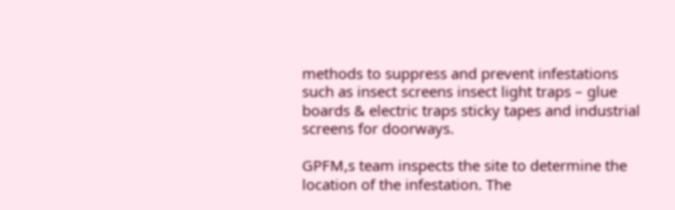methods to suppress and prevent infestations such as insect screens insect light traps – glue boards & electric traps sticky tapes and industrial screens for doorways.

GPFM,s team inspects the site to determine the location of the infestation. The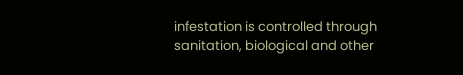infestation is controlled through sanitation, biological and other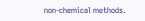non-chemical methods.